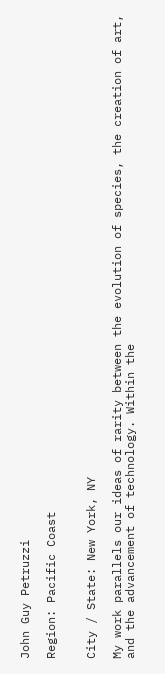John Guy Petruzzi

Region: Pacific Coast


City / State: New York, NY

My work parallels our ideas of rarity between the evolution of species, the creation of art, and the advancement of technology. Within the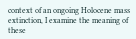context of an ongoing Holocene mass extinction, I examine the meaning of these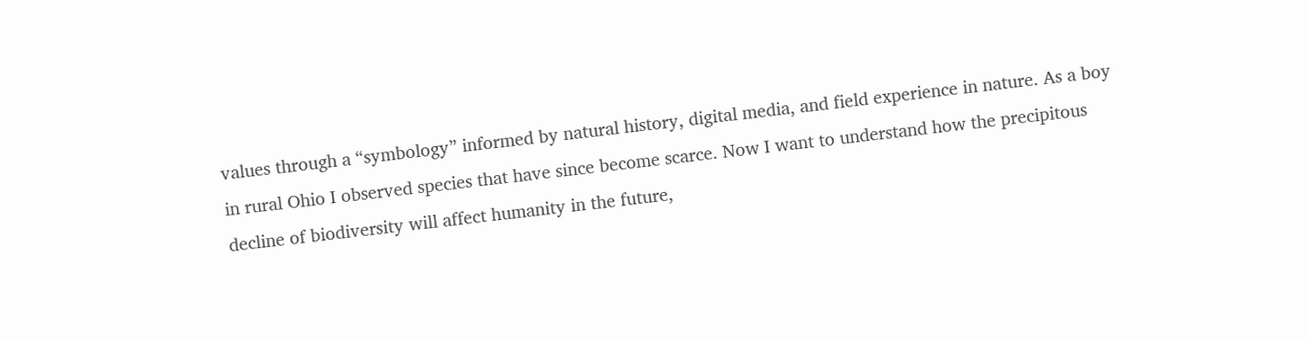values through a “symbology” informed by natural history, digital media, and field experience in nature. As a boy in rural Ohio I observed species that have since become scarce. Now I want to understand how the precipitous decline of biodiversity will affect humanity in the future,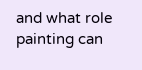and what role painting can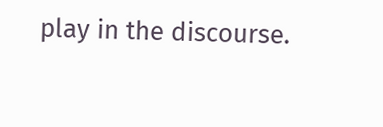play in the discourse.